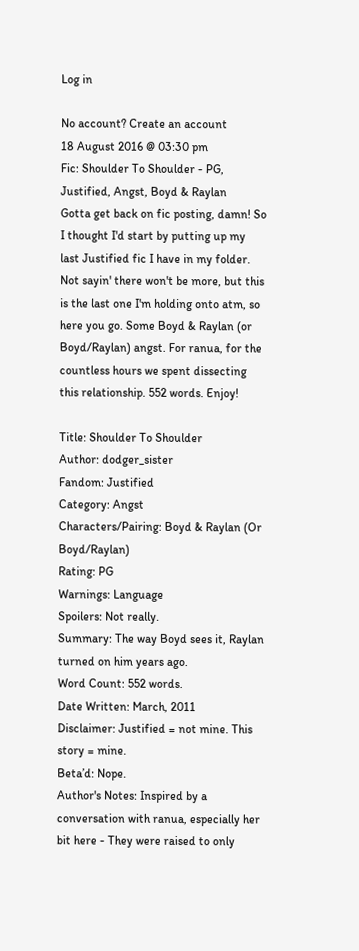Log in

No account? Create an account
18 August 2016 @ 03:30 pm
Fic: Shoulder To Shoulder - PG, Justified, Angst, Boyd & Raylan
Gotta get back on fic posting, damn! So I thought I'd start by putting up my last Justified fic I have in my folder. Not sayin' there won't be more, but this is the last one I'm holding onto atm, so here you go. Some Boyd & Raylan (or Boyd/Raylan) angst. For ranua, for the countless hours we spent dissecting this relationship. 552 words. Enjoy!

Title: Shoulder To Shoulder
Author: dodger_sister
Fandom: Justified
Category: Angst
Characters/Pairing: Boyd & Raylan (Or Boyd/Raylan)
Rating: PG
Warnings: Language
Spoilers: Not really.
Summary: The way Boyd sees it, Raylan turned on him years ago.
Word Count: 552 words.
Date Written: March, 2011
Disclaimer: Justified = not mine. This story = mine.
Beta’d: Nope.
Author's Notes: Inspired by a conversation with ranua, especially her bit here - They were raised to only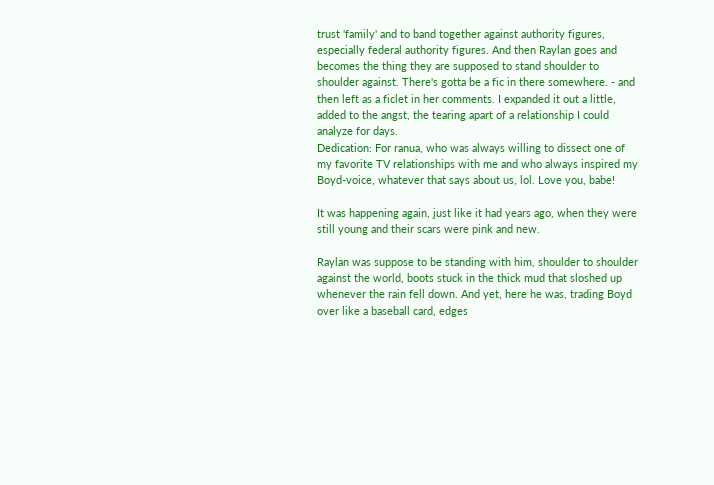trust 'family' and to band together against authority figures, especially federal authority figures. And then Raylan goes and becomes the thing they are supposed to stand shoulder to shoulder against. There's gotta be a fic in there somewhere. - and then left as a ficlet in her comments. I expanded it out a little, added to the angst, the tearing apart of a relationship I could analyze for days.
Dedication: For ranua, who was always willing to dissect one of my favorite TV relationships with me and who always inspired my Boyd-voice, whatever that says about us, lol. Love you, babe!

It was happening again, just like it had years ago, when they were still young and their scars were pink and new.

Raylan was suppose to be standing with him, shoulder to shoulder against the world, boots stuck in the thick mud that sloshed up whenever the rain fell down. And yet, here he was, trading Boyd over like a baseball card, edges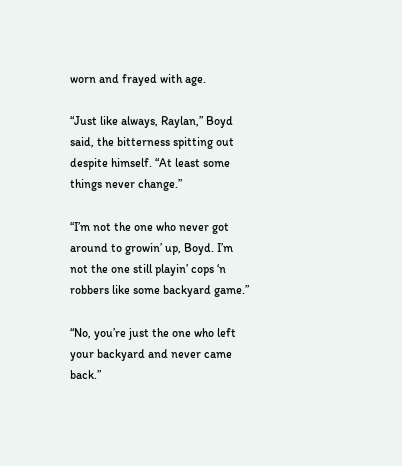worn and frayed with age.

“Just like always, Raylan,” Boyd said, the bitterness spitting out despite himself. “At least some things never change.”

“I’m not the one who never got around to growin’ up, Boyd. I’m not the one still playin’ cops ‘n robbers like some backyard game.”

“No, you’re just the one who left your backyard and never came back.”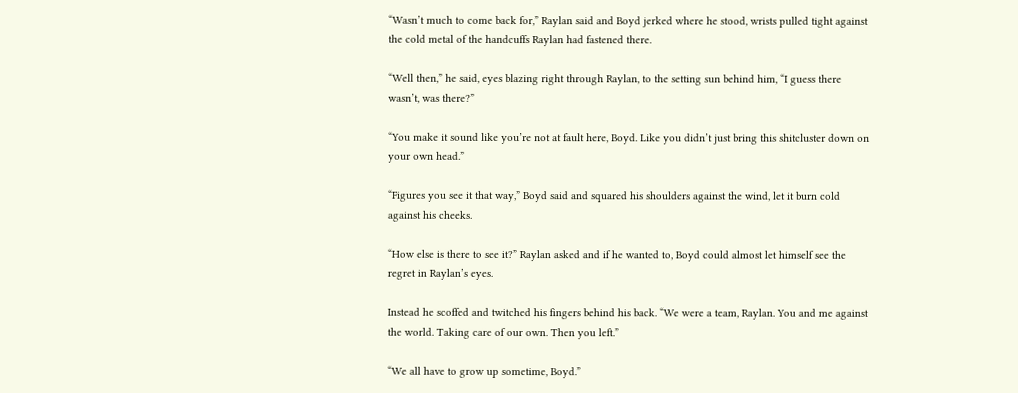“Wasn’t much to come back for,” Raylan said and Boyd jerked where he stood, wrists pulled tight against the cold metal of the handcuffs Raylan had fastened there.

“Well then,” he said, eyes blazing right through Raylan, to the setting sun behind him, “I guess there wasn’t, was there?”

“You make it sound like you’re not at fault here, Boyd. Like you didn’t just bring this shitcluster down on your own head.”

“Figures you see it that way,” Boyd said and squared his shoulders against the wind, let it burn cold against his cheeks.

“How else is there to see it?” Raylan asked and if he wanted to, Boyd could almost let himself see the regret in Raylan’s eyes.

Instead he scoffed and twitched his fingers behind his back. “We were a team, Raylan. You and me against the world. Taking care of our own. Then you left.”

“We all have to grow up sometime, Boyd.”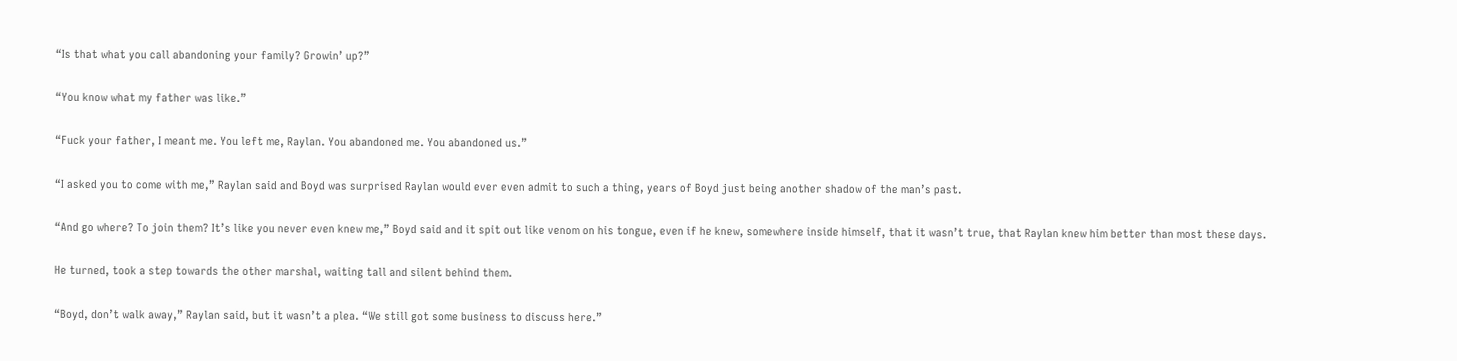“Is that what you call abandoning your family? Growin’ up?”

“You know what my father was like.”

“Fuck your father, I meant me. You left me, Raylan. You abandoned me. You abandoned us.”

“I asked you to come with me,” Raylan said and Boyd was surprised Raylan would ever even admit to such a thing, years of Boyd just being another shadow of the man’s past.

“And go where? To join them? It’s like you never even knew me,” Boyd said and it spit out like venom on his tongue, even if he knew, somewhere inside himself, that it wasn’t true, that Raylan knew him better than most these days.

He turned, took a step towards the other marshal, waiting tall and silent behind them.

“Boyd, don’t walk away,” Raylan said, but it wasn’t a plea. “We still got some business to discuss here.”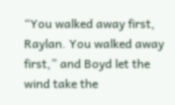“You walked away first, Raylan. You walked away first,” and Boyd let the wind take the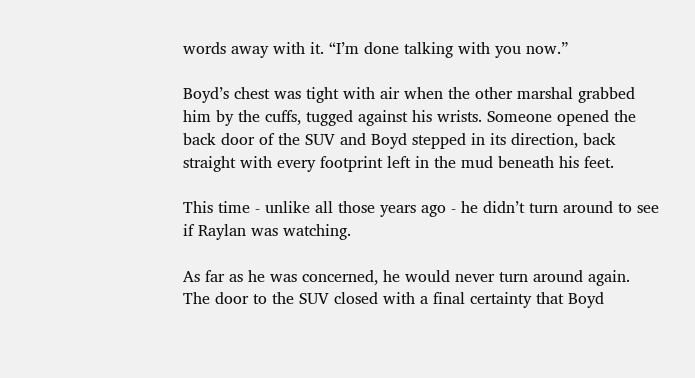words away with it. “I’m done talking with you now.”

Boyd’s chest was tight with air when the other marshal grabbed him by the cuffs, tugged against his wrists. Someone opened the back door of the SUV and Boyd stepped in its direction, back straight with every footprint left in the mud beneath his feet.

This time - unlike all those years ago - he didn’t turn around to see if Raylan was watching.

As far as he was concerned, he would never turn around again. The door to the SUV closed with a final certainty that Boyd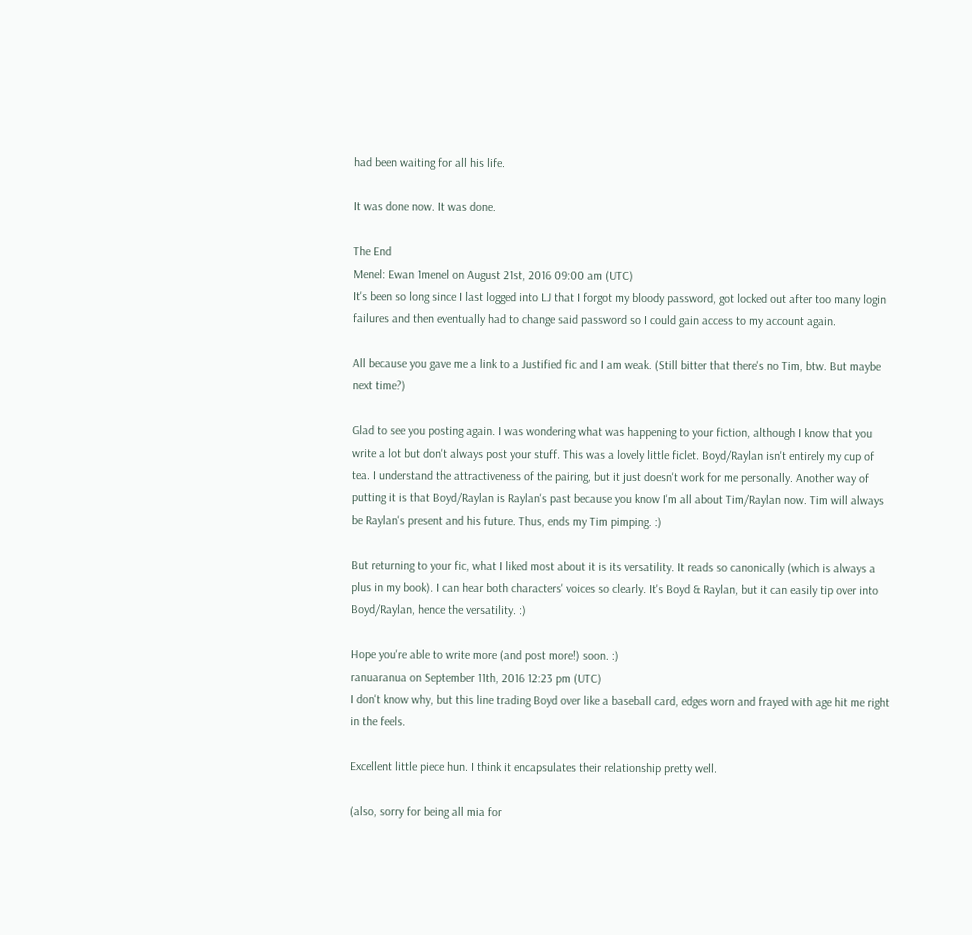had been waiting for all his life.

It was done now. It was done.

The End
Menel: Ewan 1menel on August 21st, 2016 09:00 am (UTC)
It's been so long since I last logged into LJ that I forgot my bloody password, got locked out after too many login failures and then eventually had to change said password so I could gain access to my account again.

All because you gave me a link to a Justified fic and I am weak. (Still bitter that there's no Tim, btw. But maybe next time?)

Glad to see you posting again. I was wondering what was happening to your fiction, although I know that you write a lot but don't always post your stuff. This was a lovely little ficlet. Boyd/Raylan isn't entirely my cup of tea. I understand the attractiveness of the pairing, but it just doesn't work for me personally. Another way of putting it is that Boyd/Raylan is Raylan's past because you know I'm all about Tim/Raylan now. Tim will always be Raylan's present and his future. Thus, ends my Tim pimping. :)

But returning to your fic, what I liked most about it is its versatility. It reads so canonically (which is always a plus in my book). I can hear both characters' voices so clearly. It's Boyd & Raylan, but it can easily tip over into Boyd/Raylan, hence the versatility. :)

Hope you're able to write more (and post more!) soon. :)
ranuaranua on September 11th, 2016 12:23 pm (UTC)
I don't know why, but this line trading Boyd over like a baseball card, edges worn and frayed with age hit me right in the feels.

Excellent little piece hun. I think it encapsulates their relationship pretty well.

(also, sorry for being all mia for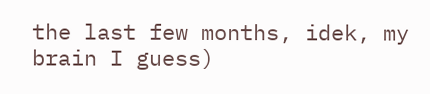the last few months, idek, my brain I guess)